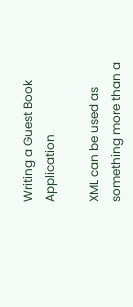Writing a Guest Book Application

XML can be used as something more than a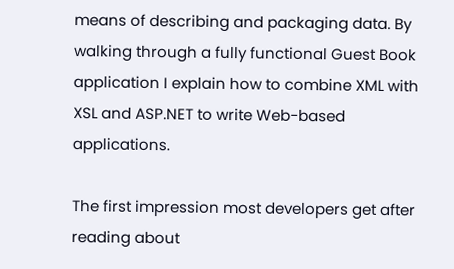means of describing and packaging data. By walking through a fully functional Guest Book application I explain how to combine XML with XSL and ASP.NET to write Web-based applications.

The first impression most developers get after reading about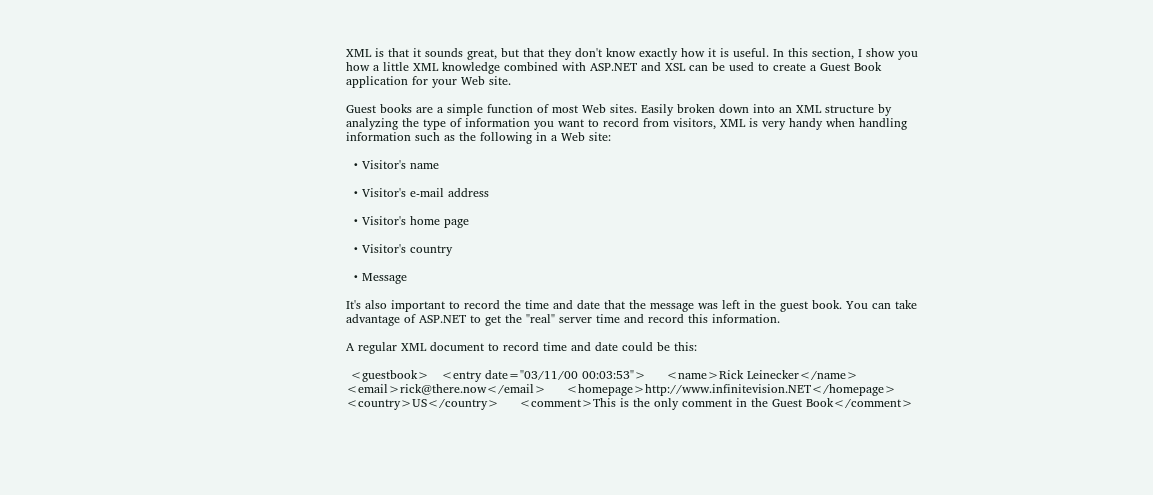XML is that it sounds great, but that they don't know exactly how it is useful. In this section, I show you how a little XML knowledge combined with ASP.NET and XSL can be used to create a Guest Book application for your Web site.

Guest books are a simple function of most Web sites. Easily broken down into an XML structure by analyzing the type of information you want to record from visitors, XML is very handy when handling information such as the following in a Web site:

  • Visitor's name

  • Visitor's e-mail address

  • Visitor's home page

  • Visitor's country

  • Message

It's also important to record the time and date that the message was left in the guest book. You can take advantage of ASP.NET to get the "real" server time and record this information.

A regular XML document to record time and date could be this:

 <guestbook>   <entry date="03/11/00 00:03:53">     <name>Rick Leinecker</name>     <email>rick@there.now</email>     <homepage>http://www.infinitevision.NET</homepage>     <country>US</country>     <comment>This is the only comment in the Guest Book</comment>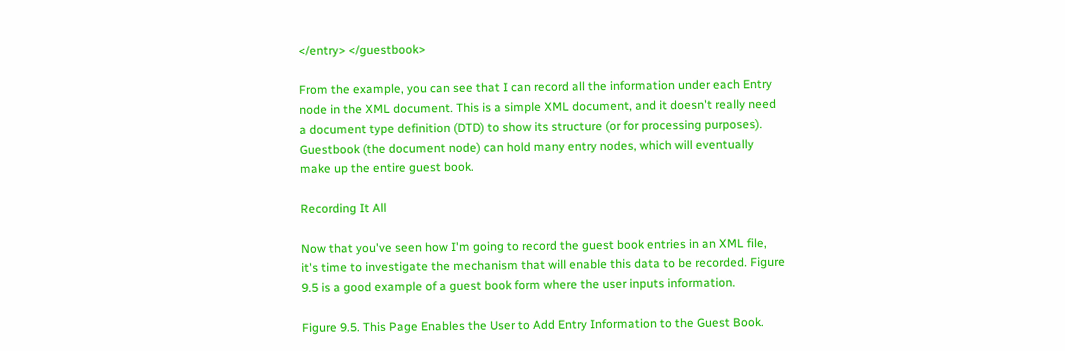</entry> </guestbook>

From the example, you can see that I can record all the information under each Entry node in the XML document. This is a simple XML document, and it doesn't really need a document type definition (DTD) to show its structure (or for processing purposes). Guestbook (the document node) can hold many entry nodes, which will eventually make up the entire guest book.

Recording It All

Now that you've seen how I'm going to record the guest book entries in an XML file, it's time to investigate the mechanism that will enable this data to be recorded. Figure 9.5 is a good example of a guest book form where the user inputs information.

Figure 9.5. This Page Enables the User to Add Entry Information to the Guest Book.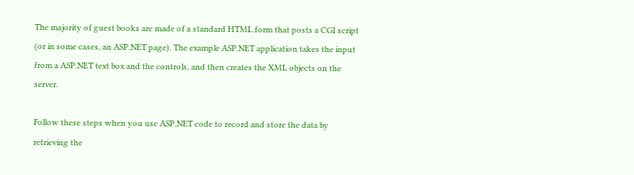The majority of guest books are made of a standard HTML form that posts a CGI script (or in some cases, an ASP.NET page). The example ASP.NET application takes the input from a ASP.NET text box and the controls, and then creates the XML objects on the server.

Follow these steps when you use ASP.NET code to record and store the data by retrieving the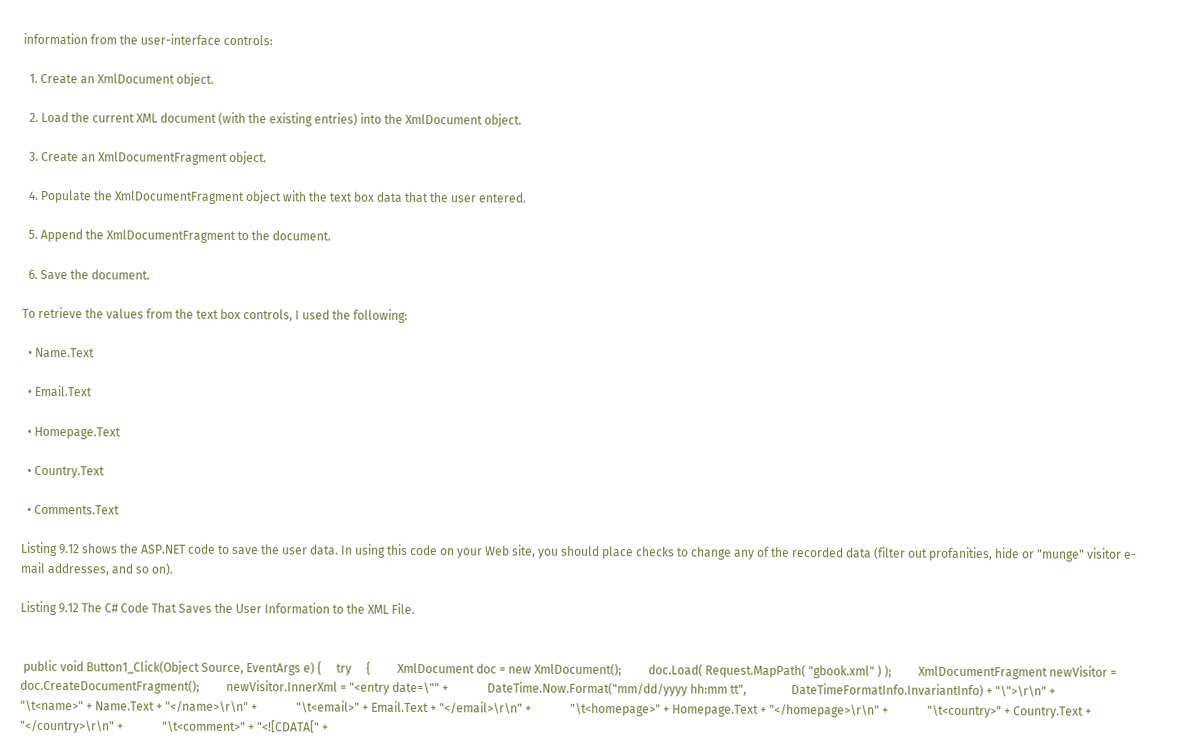information from the user-interface controls:

  1. Create an XmlDocument object.

  2. Load the current XML document (with the existing entries) into the XmlDocument object.

  3. Create an XmlDocumentFragment object.

  4. Populate the XmlDocumentFragment object with the text box data that the user entered.

  5. Append the XmlDocumentFragment to the document.

  6. Save the document.

To retrieve the values from the text box controls, I used the following:

  • Name.Text

  • Email.Text

  • Homepage.Text

  • Country.Text

  • Comments.Text

Listing 9.12 shows the ASP.NET code to save the user data. In using this code on your Web site, you should place checks to change any of the recorded data (filter out profanities, hide or "munge" visitor e-mail addresses, and so on).

Listing 9.12 The C# Code That Saves the User Information to the XML File.


 public void Button1_Click(Object Source, EventArgs e) {     try     {         XmlDocument doc = new XmlDocument();         doc.Load( Request.MapPath( "gbook.xml" ) );         XmlDocumentFragment newVisitor = doc.CreateDocumentFragment();         newVisitor.InnerXml = "<entry date=\"" +             DateTime.Now.Format("mm/dd/yyyy hh:mm tt",               DateTimeFormatInfo.InvariantInfo) + "\">\r\n" +             "\t<name>" + Name.Text + "</name>\r\n" +             "\t<email>" + Email.Text + "</email>\r\n" +             "\t<homepage>" + Homepage.Text + "</homepage>\r\n" +             "\t<country>" + Country.Text + "</country>\r\n" +             "\t<comment>" + "<![CDATA[" +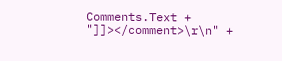Comments.Text +             "]]></comment>\r\n" +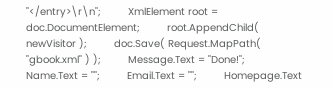"</entry>\r\n";         XmlElement root = doc.DocumentElement;         root.AppendChild( newVisitor );         doc.Save( Request.MapPath( "gbook.xml" ) );         Message.Text = "Done!";         Name.Text = "";         Email.Text = "";         Homepage.Text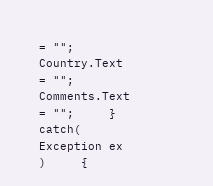= "";         Country.Text = "";         Comments.Text = "";     }     catch( Exception ex )     {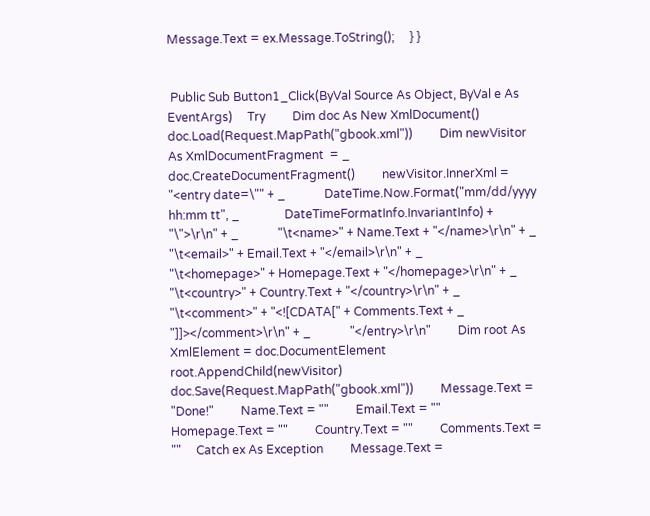Message.Text = ex.Message.ToString();     } }


 Public Sub Button1_Click(ByVal Source As Object, ByVal e As EventArgs)     Try         Dim doc As New XmlDocument()         doc.Load(Request.MapPath("gbook.xml"))         Dim newVisitor As XmlDocumentFragment  = _           doc.CreateDocumentFragment()         newVisitor.InnerXml = "<entry date=\"" + _             DateTime.Now.Format("mm/dd/yyyy hh:mm tt", _               DateTimeFormatInfo.InvariantInfo) + "\">\r\n" + _             "\t<name>" + Name.Text + "</name>\r\n" + _             "\t<email>" + Email.Text + "</email>\r\n" + _             "\t<homepage>" + Homepage.Text + "</homepage>\r\n" + _             "\t<country>" + Country.Text + "</country>\r\n" + _             "\t<comment>" + "<![CDATA[" + Comments.Text + _             "]]></comment>\r\n" + _             "</entry>\r\n"         Dim root As XmlElement = doc.DocumentElement         root.AppendChild(newVisitor)         doc.Save(Request.MapPath("gbook.xml"))         Message.Text = "Done!"         Name.Text = ""         Email.Text = ""         Homepage.Text = ""         Country.Text = ""         Comments.Text = ""     Catch ex As Exception         Message.Text =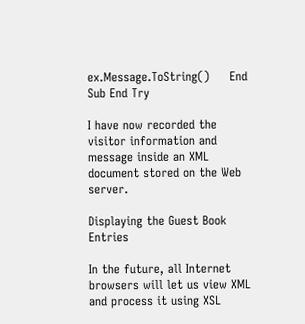ex.Message.ToString()     End Sub End Try

I have now recorded the visitor information and message inside an XML document stored on the Web server.

Displaying the Guest Book Entries

In the future, all Internet browsers will let us view XML and process it using XSL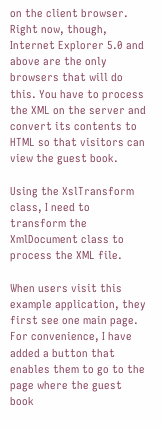on the client browser. Right now, though, Internet Explorer 5.0 and above are the only browsers that will do this. You have to process the XML on the server and convert its contents to HTML so that visitors can view the guest book.

Using the XslTransform class, I need to transform the XmlDocument class to process the XML file.

When users visit this example application, they first see one main page. For convenience, I have added a button that enables them to go to the page where the guest book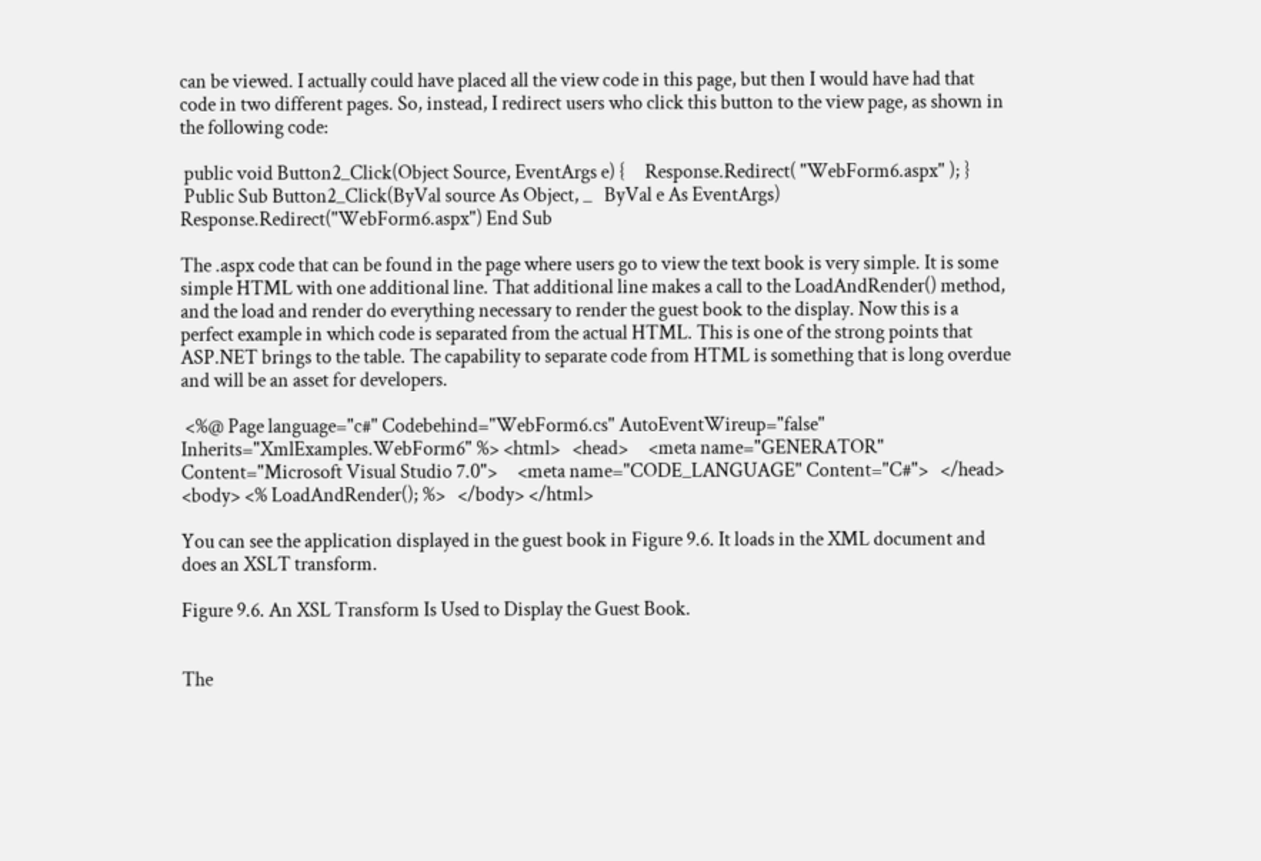can be viewed. I actually could have placed all the view code in this page, but then I would have had that code in two different pages. So, instead, I redirect users who click this button to the view page, as shown in the following code:

 public void Button2_Click(Object Source, EventArgs e) {     Response.Redirect( "WebForm6.aspx" ); }
 Public Sub Button2_Click(ByVal source As Object, _   ByVal e As EventArgs)     Response.Redirect("WebForm6.aspx") End Sub

The .aspx code that can be found in the page where users go to view the text book is very simple. It is some simple HTML with one additional line. That additional line makes a call to the LoadAndRender() method, and the load and render do everything necessary to render the guest book to the display. Now this is a perfect example in which code is separated from the actual HTML. This is one of the strong points that ASP.NET brings to the table. The capability to separate code from HTML is something that is long overdue and will be an asset for developers.

 <%@ Page language="c#" Codebehind="WebForm6.cs" AutoEventWireup="false"    Inherits="XmlExamples.WebForm6" %> <html>   <head>     <meta name="GENERATOR" Content="Microsoft Visual Studio 7.0">     <meta name="CODE_LANGUAGE" Content="C#">   </head>   <body> <% LoadAndRender(); %>   </body> </html>

You can see the application displayed in the guest book in Figure 9.6. It loads in the XML document and does an XSLT transform.

Figure 9.6. An XSL Transform Is Used to Display the Guest Book.


The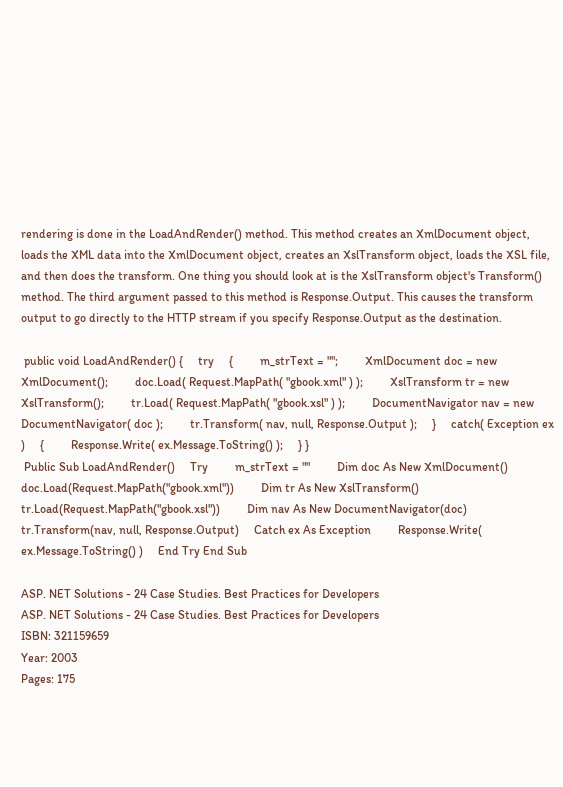rendering is done in the LoadAndRender() method. This method creates an XmlDocument object, loads the XML data into the XmlDocument object, creates an XslTransform object, loads the XSL file, and then does the transform. One thing you should look at is the XslTransform object's Transform() method. The third argument passed to this method is Response.Output. This causes the transform output to go directly to the HTTP stream if you specify Response.Output as the destination.

 public void LoadAndRender() {     try     {         m_strText = "";         XmlDocument doc = new XmlDocument();         doc.Load( Request.MapPath( "gbook.xml" ) );         XslTransform tr = new XslTransform();         tr.Load( Request.MapPath( "gbook.xsl" ) );         DocumentNavigator nav = new DocumentNavigator( doc );         tr.Transform( nav, null, Response.Output );     }     catch( Exception ex )     {         Response.Write( ex.Message.ToString() );     } }
 Public Sub LoadAndRender()     Try         m_strText = ""         Dim doc As New XmlDocument()         doc.Load(Request.MapPath("gbook.xml"))         Dim tr As New XslTransform()         tr.Load(Request.MapPath("gbook.xsl"))         Dim nav As New DocumentNavigator(doc)         tr.Transform(nav, null, Response.Output)     Catch ex As Exception         Response.Write( ex.Message.ToString() )     End Try End Sub

ASP. NET Solutions - 24 Case Studies. Best Practices for Developers
ASP. NET Solutions - 24 Case Studies. Best Practices for Developers
ISBN: 321159659
Year: 2003
Pages: 175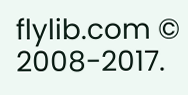flylib.com © 2008-2017.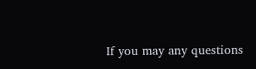If you may any questions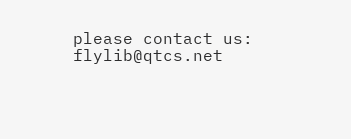please contact us: flylib@qtcs.net